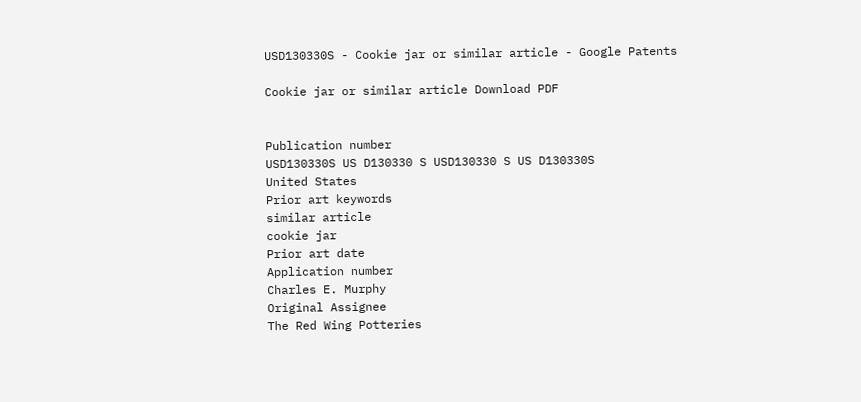USD130330S - Cookie jar or similar article - Google Patents

Cookie jar or similar article Download PDF


Publication number
USD130330S US D130330 S USD130330 S US D130330S
United States
Prior art keywords
similar article
cookie jar
Prior art date
Application number
Charles E. Murphy
Original Assignee
The Red Wing Potteries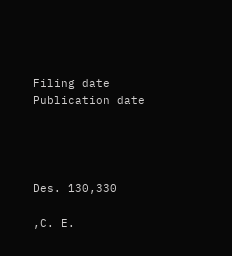Filing date
Publication date




Des. 130,330

,C. E.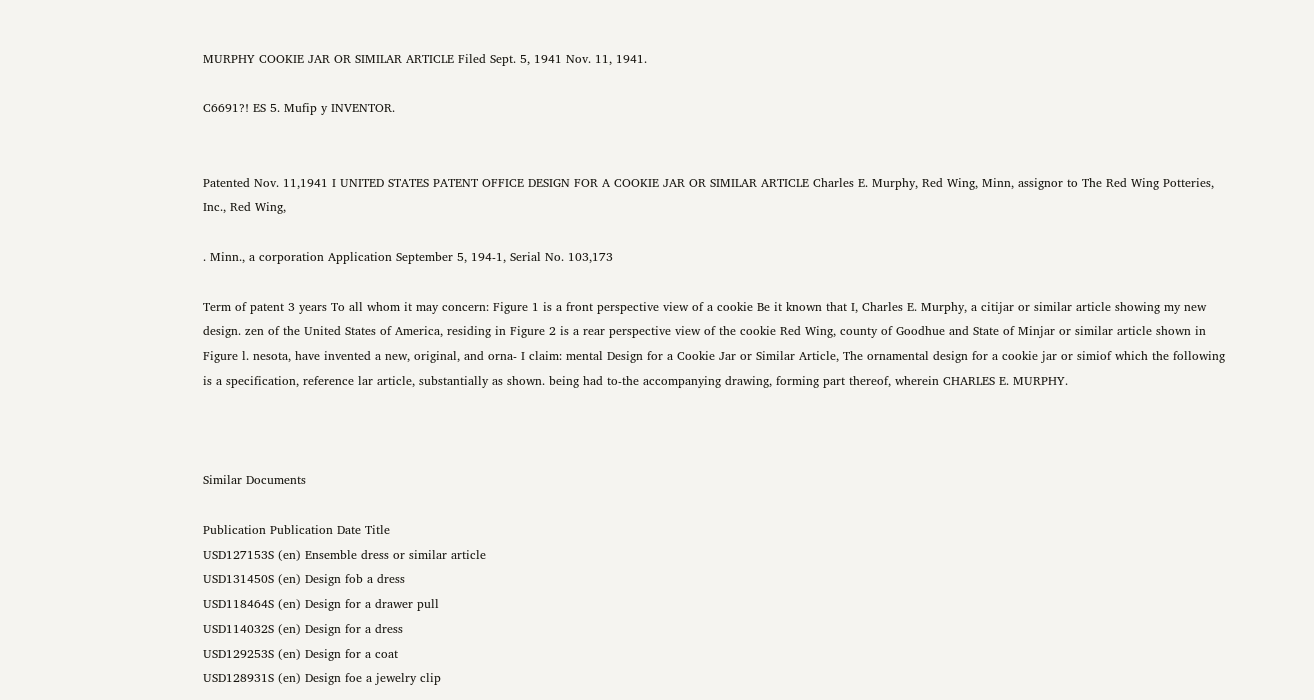MURPHY COOKIE JAR OR SIMILAR ARTICLE Filed Sept. 5, 1941 Nov. 11, 1941.

C6691?! ES 5. Mufip y INVENTOR.


Patented Nov. 11,1941 I UNITED STATES PATENT OFFICE DESIGN FOR A COOKIE JAR OR SIMILAR ARTICLE Charles E. Murphy, Red Wing, Minn, assignor to The Red Wing Potteries, Inc., Red Wing,

. Minn., a corporation Application September 5, 194-1, Serial No. 103,173

Term of patent 3 years To all whom it may concern: Figure 1 is a front perspective view of a cookie Be it known that I, Charles E. Murphy, a citijar or similar article showing my new design. zen of the United States of America, residing in Figure 2 is a rear perspective view of the cookie Red Wing, county of Goodhue and State of Minjar or similar article shown in Figure l. nesota, have invented a new, original, and orna- I claim: mental Design for a Cookie Jar or Similar Article, The ornamental design for a cookie jar or simiof which the following is a specification, reference lar article, substantially as shown. being had to-the accompanying drawing, forming part thereof, wherein CHARLES E. MURPHY.



Similar Documents

Publication Publication Date Title
USD127153S (en) Ensemble dress or similar article
USD131450S (en) Design fob a dress
USD118464S (en) Design for a drawer pull
USD114032S (en) Design for a dress
USD129253S (en) Design for a coat
USD128931S (en) Design foe a jewelry clip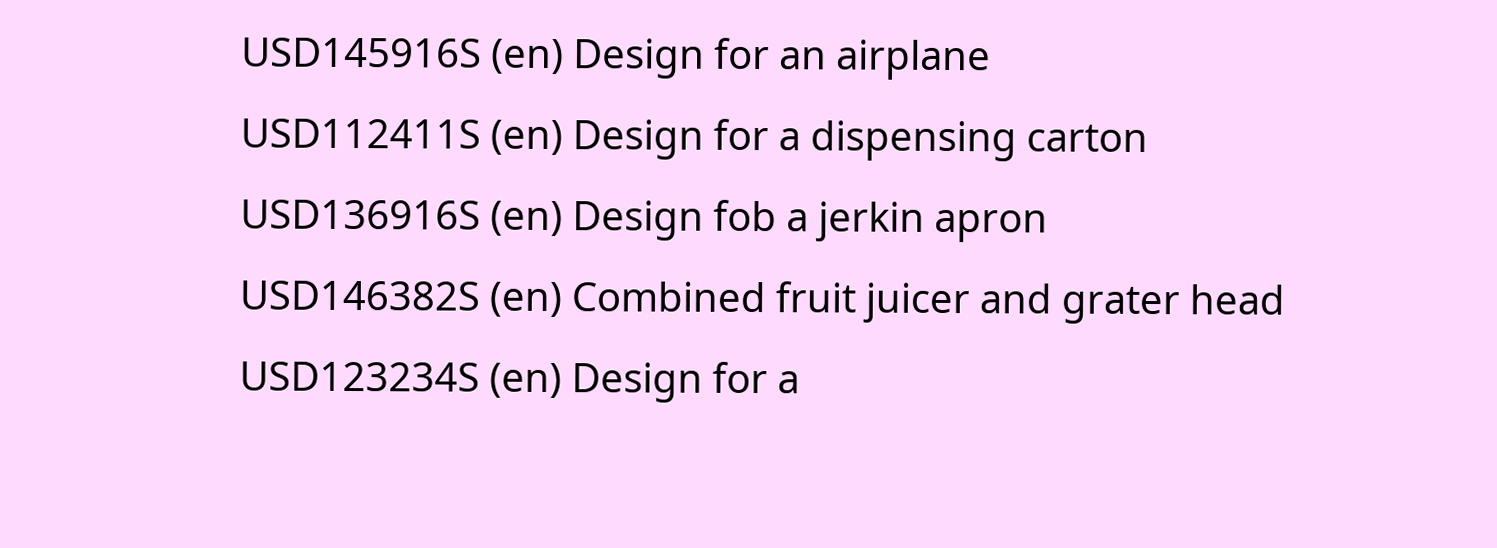USD145916S (en) Design for an airplane
USD112411S (en) Design for a dispensing carton
USD136916S (en) Design fob a jerkin apron
USD146382S (en) Combined fruit juicer and grater head
USD123234S (en) Design for a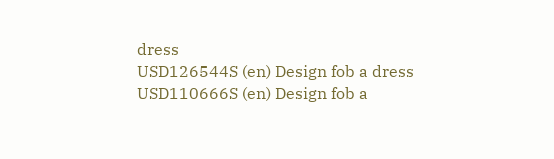dress
USD126544S (en) Design fob a dress
USD110666S (en) Design fob a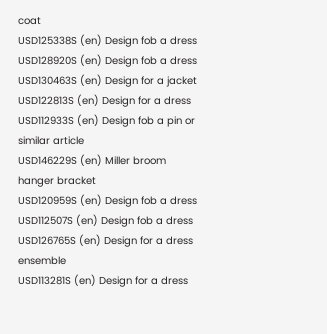coat
USD125338S (en) Design fob a dress
USD128920S (en) Design fob a dress
USD130463S (en) Design for a jacket
USD122813S (en) Design for a dress
USD112933S (en) Design fob a pin or similar article
USD146229S (en) Miller broom hanger bracket
USD120959S (en) Design fob a dress
USD112507S (en) Design fob a dress
USD126765S (en) Design for a dress ensemble
USD113281S (en) Design for a dress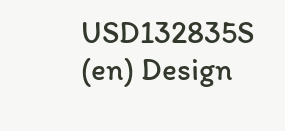USD132835S (en) Design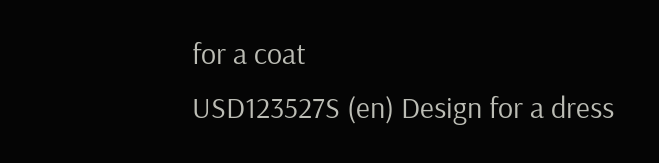for a coat
USD123527S (en) Design for a dress